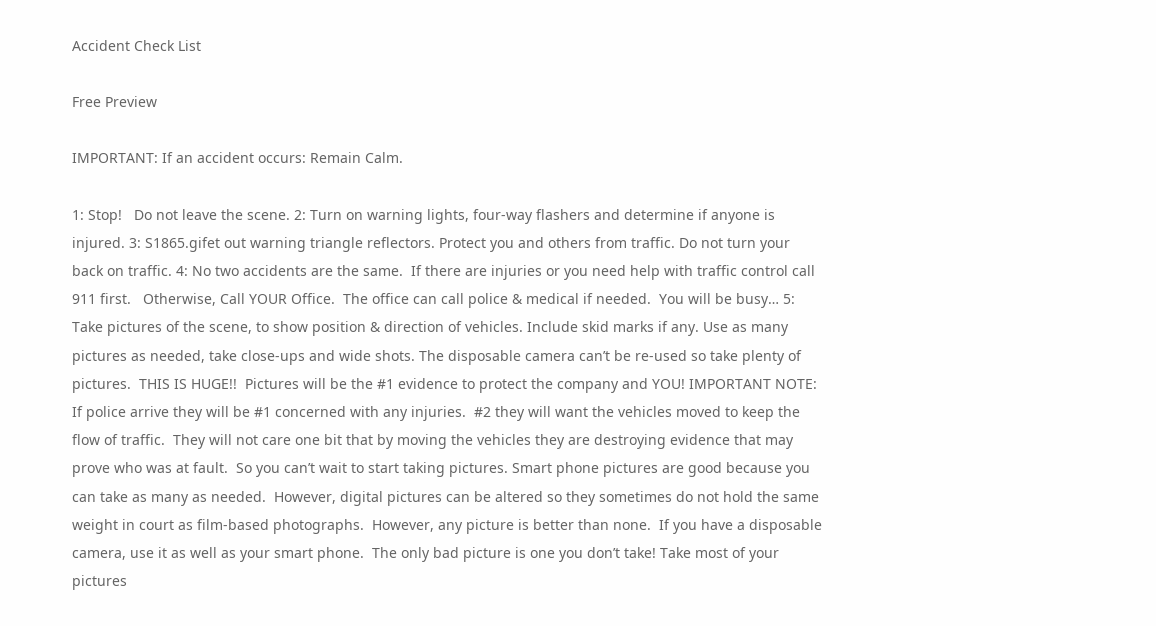Accident Check List

Free Preview

IMPORTANT: If an accident occurs: Remain Calm.

1: Stop!   Do not leave the scene. 2: Turn on warning lights, four-way flashers and determine if anyone is injured. 3: S1865.gifet out warning triangle reflectors. Protect you and others from traffic. Do not turn your back on traffic. 4: No two accidents are the same.  If there are injuries or you need help with traffic control call 911 first.   Otherwise, Call YOUR Office.  The office can call police & medical if needed.  You will be busy… 5: Take pictures of the scene, to show position & direction of vehicles. Include skid marks if any. Use as many pictures as needed, take close-ups and wide shots. The disposable camera can’t be re-used so take plenty of pictures.  THIS IS HUGE!!  Pictures will be the #1 evidence to protect the company and YOU! IMPORTANT NOTE:  If police arrive they will be #1 concerned with any injuries.  #2 they will want the vehicles moved to keep the flow of traffic.  They will not care one bit that by moving the vehicles they are destroying evidence that may prove who was at fault.  So you can’t wait to start taking pictures. Smart phone pictures are good because you can take as many as needed.  However, digital pictures can be altered so they sometimes do not hold the same weight in court as film-based photographs.  However, any picture is better than none.  If you have a disposable camera, use it as well as your smart phone.  The only bad picture is one you don’t take! Take most of your pictures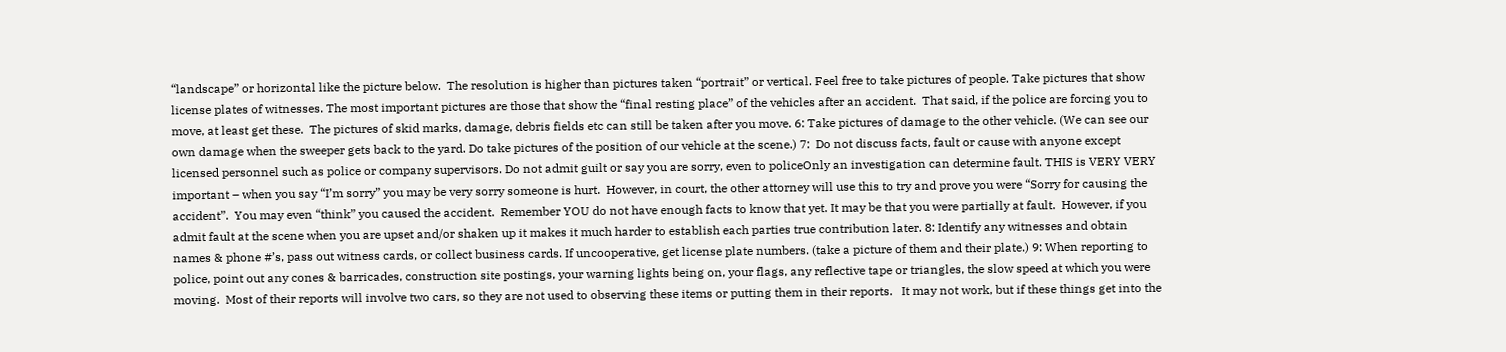“landscape” or horizontal like the picture below.  The resolution is higher than pictures taken “portrait” or vertical. Feel free to take pictures of people. Take pictures that show license plates of witnesses. The most important pictures are those that show the “final resting place” of the vehicles after an accident.  That said, if the police are forcing you to move, at least get these.  The pictures of skid marks, damage, debris fields etc can still be taken after you move. 6: Take pictures of damage to the other vehicle. (We can see our own damage when the sweeper gets back to the yard. Do take pictures of the position of our vehicle at the scene.) 7:  Do not discuss facts, fault or cause with anyone except licensed personnel such as police or company supervisors. Do not admit guilt or say you are sorry, even to policeOnly an investigation can determine fault. THIS is VERY VERY important – when you say “I’m sorry” you may be very sorry someone is hurt.  However, in court, the other attorney will use this to try and prove you were “Sorry for causing the accident”.  You may even “think” you caused the accident.  Remember YOU do not have enough facts to know that yet. It may be that you were partially at fault.  However, if you admit fault at the scene when you are upset and/or shaken up it makes it much harder to establish each parties true contribution later. 8: Identify any witnesses and obtain names & phone #’s, pass out witness cards, or collect business cards. If uncooperative, get license plate numbers. (take a picture of them and their plate.) 9: When reporting to police, point out any cones & barricades, construction site postings, your warning lights being on, your flags, any reflective tape or triangles, the slow speed at which you were moving.  Most of their reports will involve two cars, so they are not used to observing these items or putting them in their reports.   It may not work, but if these things get into the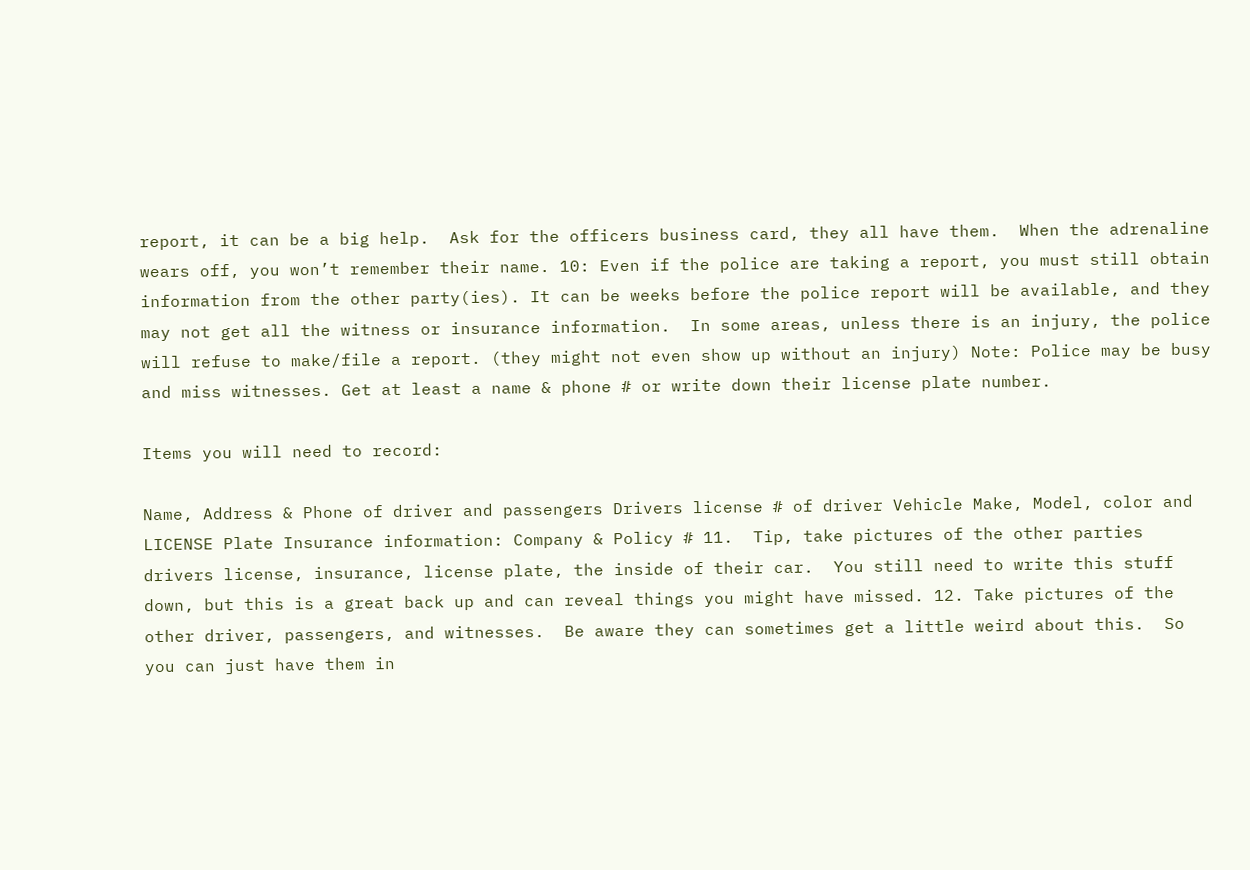report, it can be a big help.  Ask for the officers business card, they all have them.  When the adrenaline wears off, you won’t remember their name. 10: Even if the police are taking a report, you must still obtain information from the other party(ies). It can be weeks before the police report will be available, and they may not get all the witness or insurance information.  In some areas, unless there is an injury, the police will refuse to make/file a report. (they might not even show up without an injury) Note: Police may be busy and miss witnesses. Get at least a name & phone # or write down their license plate number.

Items you will need to record:

Name, Address & Phone of driver and passengers Drivers license # of driver Vehicle Make, Model, color and LICENSE Plate Insurance information: Company & Policy # 11.  Tip, take pictures of the other parties drivers license, insurance, license plate, the inside of their car.  You still need to write this stuff down, but this is a great back up and can reveal things you might have missed. 12. Take pictures of the other driver, passengers, and witnesses.  Be aware they can sometimes get a little weird about this.  So you can just have them in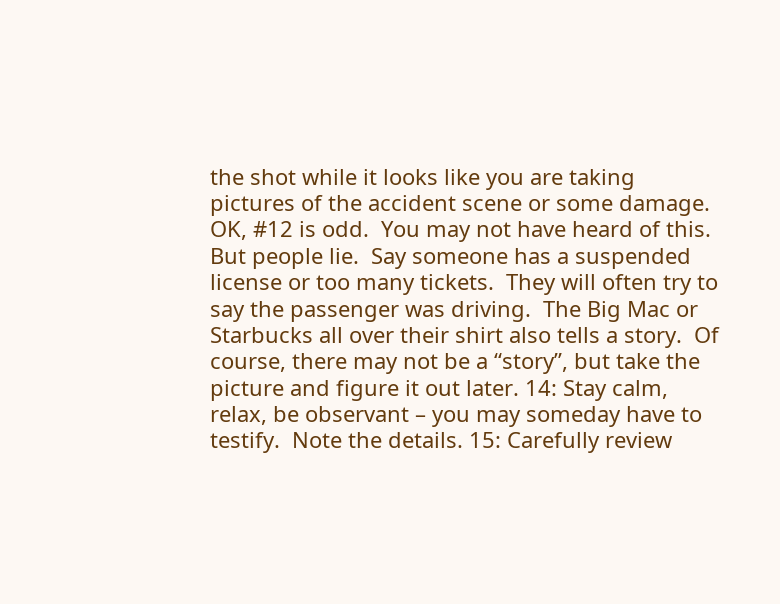the shot while it looks like you are taking pictures of the accident scene or some damage. OK, #12 is odd.  You may not have heard of this.  But people lie.  Say someone has a suspended license or too many tickets.  They will often try to say the passenger was driving.  The Big Mac or Starbucks all over their shirt also tells a story.  Of course, there may not be a “story”, but take the picture and figure it out later. 14: Stay calm, relax, be observant – you may someday have to testify.  Note the details. 15: Carefully review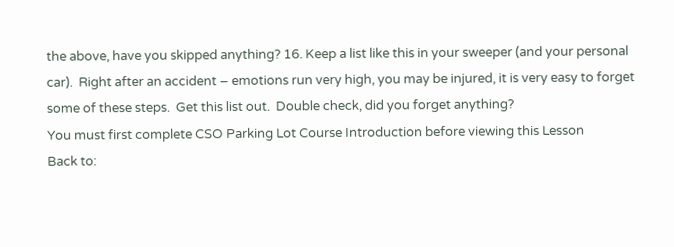the above, have you skipped anything? 16. Keep a list like this in your sweeper (and your personal car).  Right after an accident – emotions run very high, you may be injured, it is very easy to forget some of these steps.  Get this list out.  Double check, did you forget anything?
You must first complete CSO Parking Lot Course Introduction before viewing this Lesson
Back to: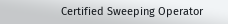Certified Sweeping Operator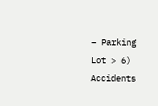– Parking Lot > 6) Accidents